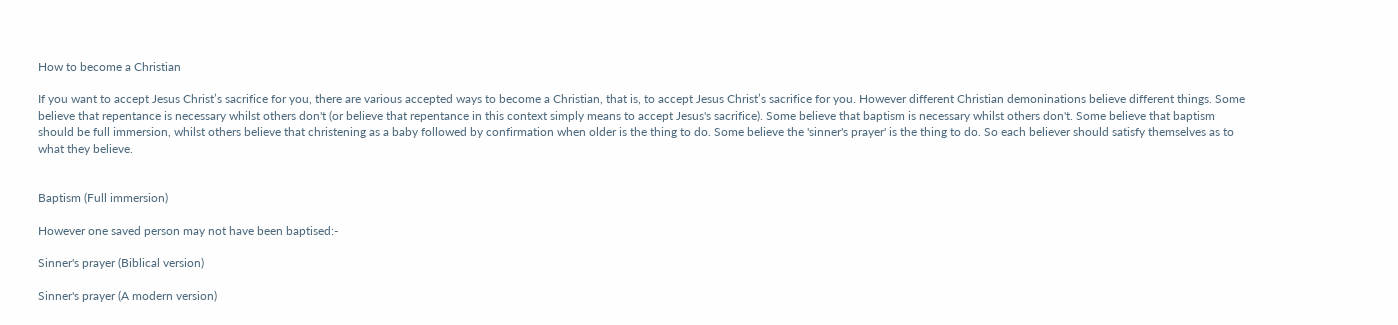How to become a Christian

If you want to accept Jesus Christ’s sacrifice for you, there are various accepted ways to become a Christian, that is, to accept Jesus Christ’s sacrifice for you. However different Christian demoninations believe different things. Some believe that repentance is necessary whilst others don't (or believe that repentance in this context simply means to accept Jesus's sacrifice). Some believe that baptism is necessary whilst others don't. Some believe that baptism should be full immersion, whilst others believe that christening as a baby followed by confirmation when older is the thing to do. Some believe the 'sinner's prayer' is the thing to do. So each believer should satisfy themselves as to what they believe.


Baptism (Full immersion)

However one saved person may not have been baptised:-

Sinner's prayer (Biblical version)

Sinner's prayer (A modern version)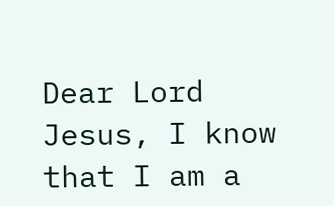Dear Lord Jesus, I know that I am a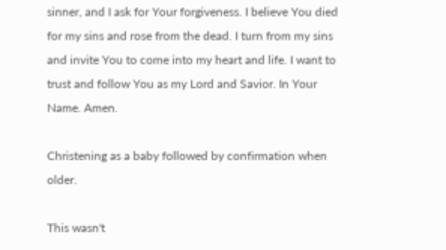sinner, and I ask for Your forgiveness. I believe You died for my sins and rose from the dead. I turn from my sins and invite You to come into my heart and life. I want to trust and follow You as my Lord and Savior. In Your Name. Amen.

Christening as a baby followed by confirmation when older.

This wasn't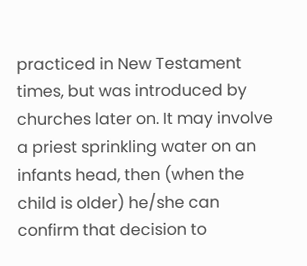practiced in New Testament times, but was introduced by churches later on. It may involve a priest sprinkling water on an infants head, then (when the child is older) he/she can confirm that decision to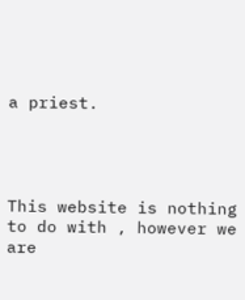a priest.




This website is nothing to do with , however we are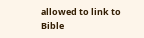allowed to link to Bible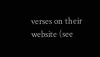verses on their website (see